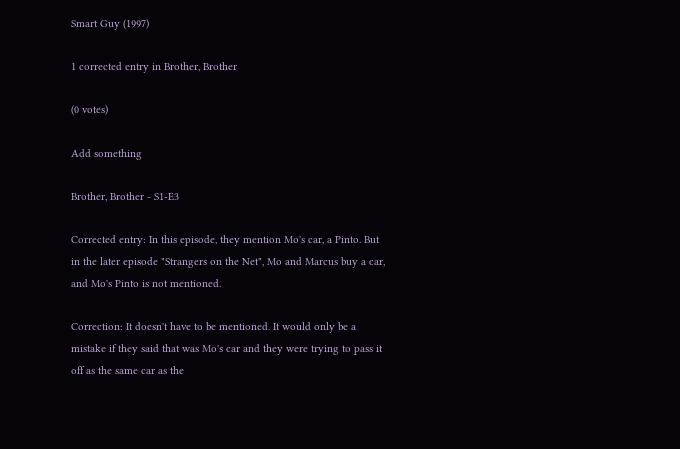Smart Guy (1997)

1 corrected entry in Brother, Brother

(0 votes)

Add something

Brother, Brother - S1-E3

Corrected entry: In this episode, they mention Mo's car, a Pinto. But in the later episode "Strangers on the Net", Mo and Marcus buy a car, and Mo's Pinto is not mentioned.

Correction: It doesn't have to be mentioned. It would only be a mistake if they said that was Mo's car and they were trying to pass it off as the same car as the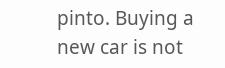pinto. Buying a new car is not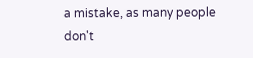a mistake, as many people don't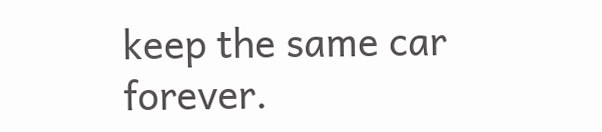keep the same car forever.